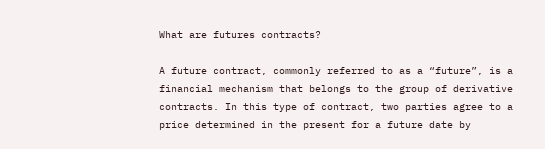What are futures contracts?

A future contract, commonly referred to as a “future”, is a financial mechanism that belongs to the group of derivative contracts. In this type of contract, two parties agree to a price determined in the present for a future date by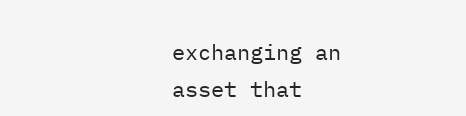exchanging an asset that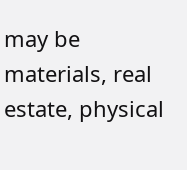may be materials, real estate, physical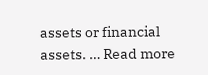assets or financial assets. … Read more